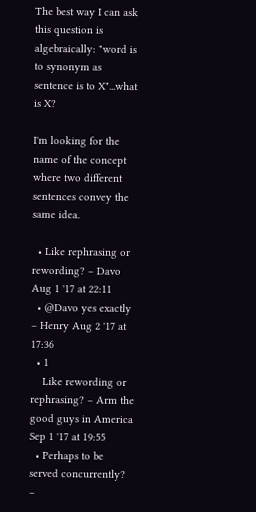The best way I can ask this question is algebraically: "word is to synonym as sentence is to X"...what is X?

I'm looking for the name of the concept where two different sentences convey the same idea.

  • Like rephrasing or rewording? – Davo Aug 1 '17 at 22:11
  • @Davo yes exactly – Henry Aug 2 '17 at 17:36
  • 1
    Like rewording or rephrasing? – Arm the good guys in America Sep 1 '17 at 19:55
  • Perhaps to be served concurrently? –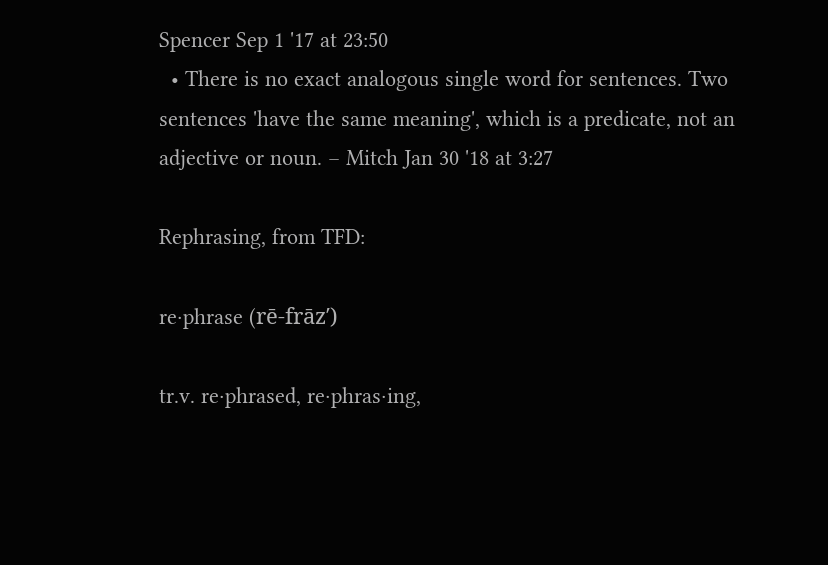Spencer Sep 1 '17 at 23:50
  • There is no exact analogous single word for sentences. Two sentences 'have the same meaning', which is a predicate, not an adjective or noun. – Mitch Jan 30 '18 at 3:27

Rephrasing, from TFD:

re·phrase (rē-frāz′)

tr.v. re·phrased, re·phras·ing,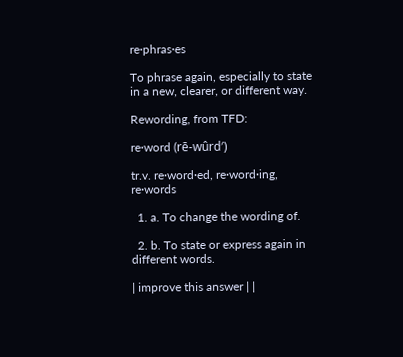re·phras·es

To phrase again, especially to state in a new, clearer, or different way.

Rewording, from TFD:

re·word (rē-wûrd′)

tr.v. re·word·ed, re·word·ing, re·words

  1. a. To change the wording of.

  2. b. To state or express again in different words.

| improve this answer | |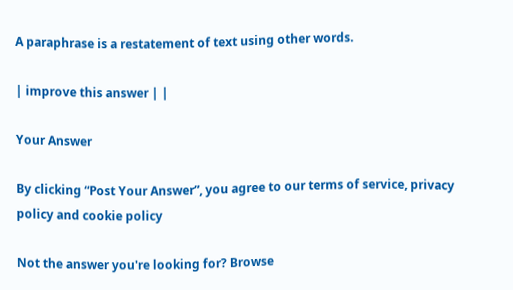A paraphrase is a restatement of text using other words.

| improve this answer | |

Your Answer

By clicking “Post Your Answer”, you agree to our terms of service, privacy policy and cookie policy

Not the answer you're looking for? Browse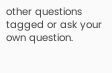other questions tagged or ask your own question.